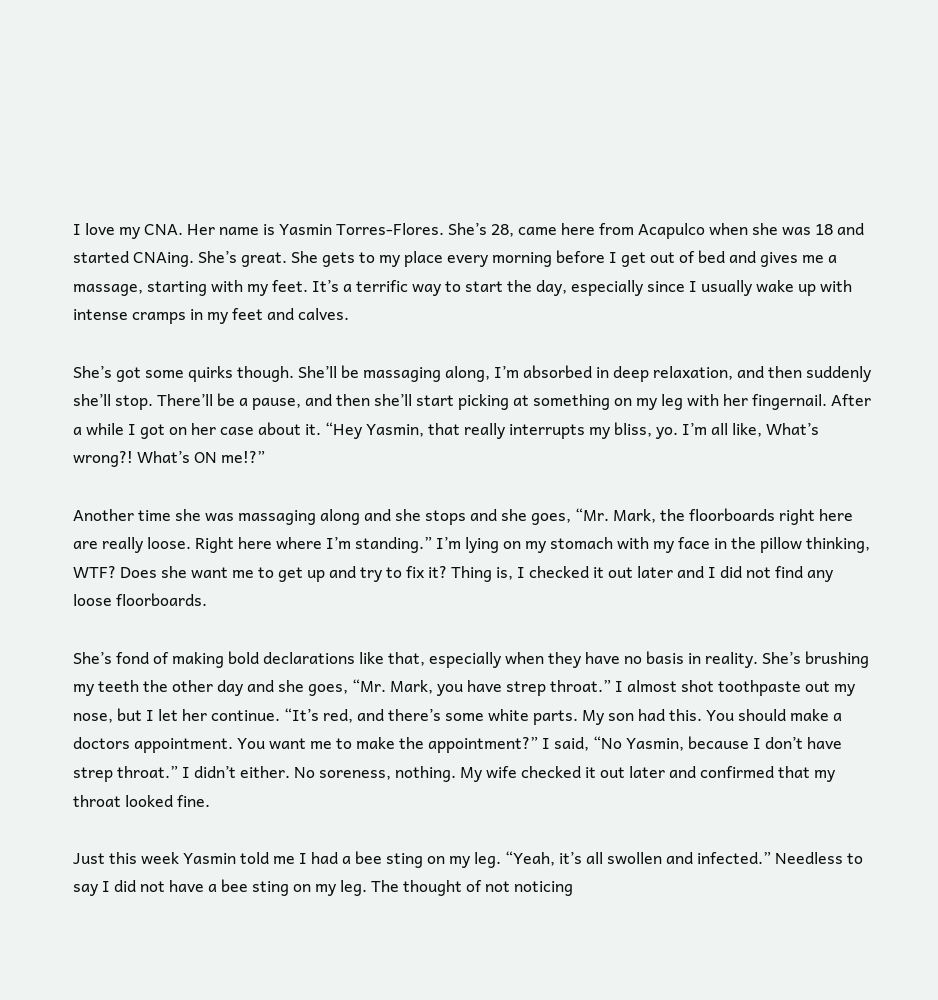I love my CNA. Her name is Yasmin Torres-Flores. She’s 28, came here from Acapulco when she was 18 and started CNAing. She’s great. She gets to my place every morning before I get out of bed and gives me a massage, starting with my feet. It’s a terrific way to start the day, especially since I usually wake up with intense cramps in my feet and calves.

She’s got some quirks though. She’ll be massaging along, I’m absorbed in deep relaxation, and then suddenly she’ll stop. There’ll be a pause, and then she’ll start picking at something on my leg with her fingernail. After a while I got on her case about it. “Hey Yasmin, that really interrupts my bliss, yo. I’m all like, What’s wrong?! What’s ON me!?”

Another time she was massaging along and she stops and she goes, “Mr. Mark, the floorboards right here are really loose. Right here where I’m standing.” I’m lying on my stomach with my face in the pillow thinking, WTF? Does she want me to get up and try to fix it? Thing is, I checked it out later and I did not find any loose floorboards.

She’s fond of making bold declarations like that, especially when they have no basis in reality. She’s brushing my teeth the other day and she goes, “Mr. Mark, you have strep throat.” I almost shot toothpaste out my nose, but I let her continue. “It’s red, and there’s some white parts. My son had this. You should make a doctors appointment. You want me to make the appointment?” I said, “No Yasmin, because I don’t have strep throat.” I didn’t either. No soreness, nothing. My wife checked it out later and confirmed that my throat looked fine.

Just this week Yasmin told me I had a bee sting on my leg. “Yeah, it’s all swollen and infected.” Needless to say I did not have a bee sting on my leg. The thought of not noticing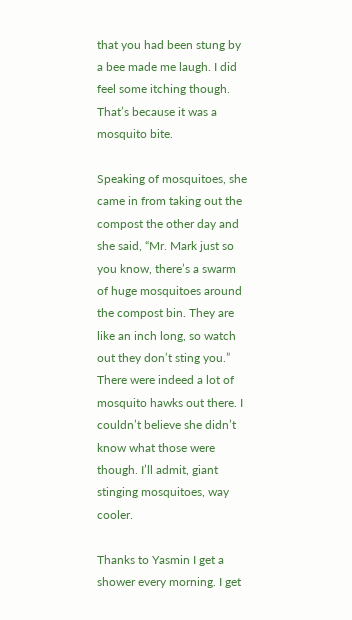that you had been stung by a bee made me laugh. I did feel some itching though. That’s because it was a mosquito bite.

Speaking of mosquitoes, she came in from taking out the compost the other day and she said, “Mr. Mark just so you know, there’s a swarm of huge mosquitoes around the compost bin. They are like an inch long, so watch out they don’t sting you.” There were indeed a lot of mosquito hawks out there. I couldn’t believe she didn’t know what those were though. I’ll admit, giant stinging mosquitoes, way cooler.

Thanks to Yasmin I get a shower every morning. I get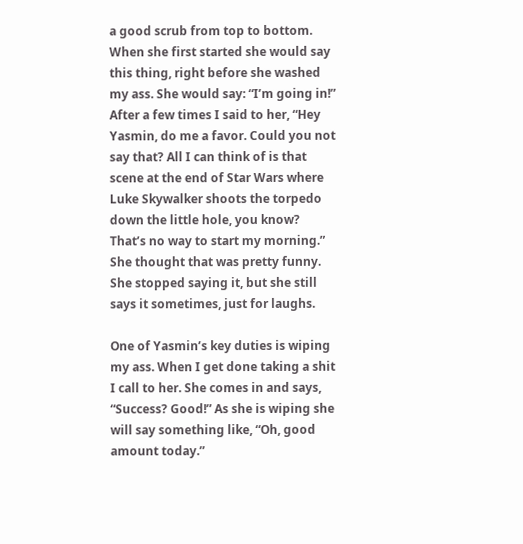a good scrub from top to bottom. When she first started she would say this thing, right before she washed my ass. She would say: “I’m going in!” After a few times I said to her, “Hey Yasmin, do me a favor. Could you not say that? All I can think of is that scene at the end of Star Wars where Luke Skywalker shoots the torpedo down the little hole, you know? That’s no way to start my morning.” She thought that was pretty funny. She stopped saying it, but she still says it sometimes, just for laughs.

One of Yasmin’s key duties is wiping my ass. When I get done taking a shit I call to her. She comes in and says, “Success? Good!” As she is wiping she will say something like, “Oh, good amount today.”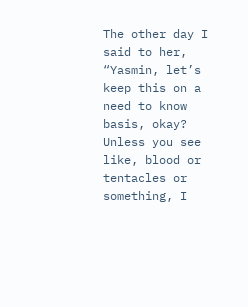The other day I said to her, “Yasmin, let’s keep this on a need to know basis, okay? Unless you see like, blood or tentacles or something, I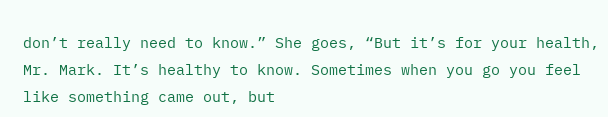don’t really need to know.” She goes, “But it’s for your health, Mr. Mark. It’s healthy to know. Sometimes when you go you feel like something came out, but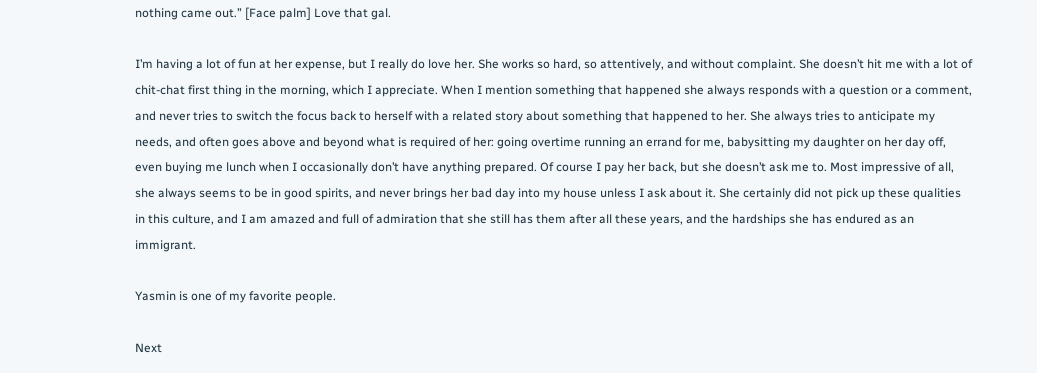nothing came out.” [Face palm] Love that gal.

I’m having a lot of fun at her expense, but I really do love her. She works so hard, so attentively, and without complaint. She doesn’t hit me with a lot of chit-chat first thing in the morning, which I appreciate. When I mention something that happened she always responds with a question or a comment, and never tries to switch the focus back to herself with a related story about something that happened to her. She always tries to anticipate my needs, and often goes above and beyond what is required of her: going overtime running an errand for me, babysitting my daughter on her day off, even buying me lunch when I occasionally don’t have anything prepared. Of course I pay her back, but she doesn’t ask me to. Most impressive of all, she always seems to be in good spirits, and never brings her bad day into my house unless I ask about it. She certainly did not pick up these qualities in this culture, and I am amazed and full of admiration that she still has them after all these years, and the hardships she has endured as an immigrant.

Yasmin is one of my favorite people.

Next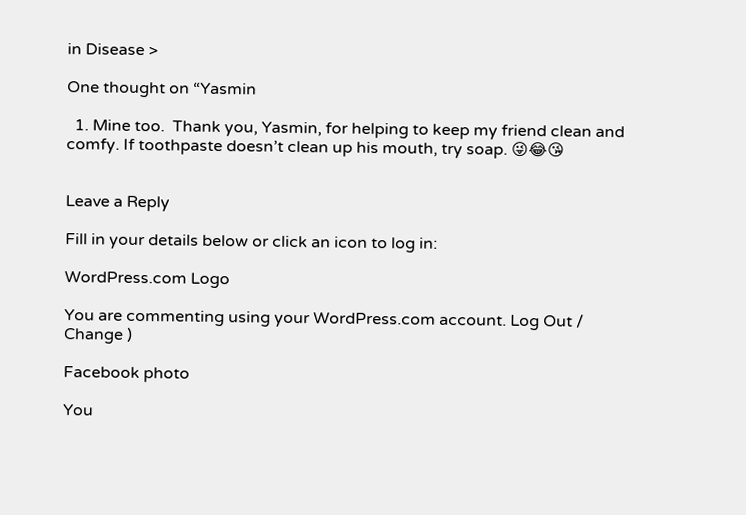in Disease >

One thought on “Yasmin

  1. Mine too.  Thank you, Yasmin, for helping to keep my friend clean and comfy. If toothpaste doesn’t clean up his mouth, try soap. 😜😂😘


Leave a Reply

Fill in your details below or click an icon to log in:

WordPress.com Logo

You are commenting using your WordPress.com account. Log Out /  Change )

Facebook photo

You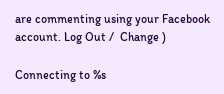are commenting using your Facebook account. Log Out /  Change )

Connecting to %s